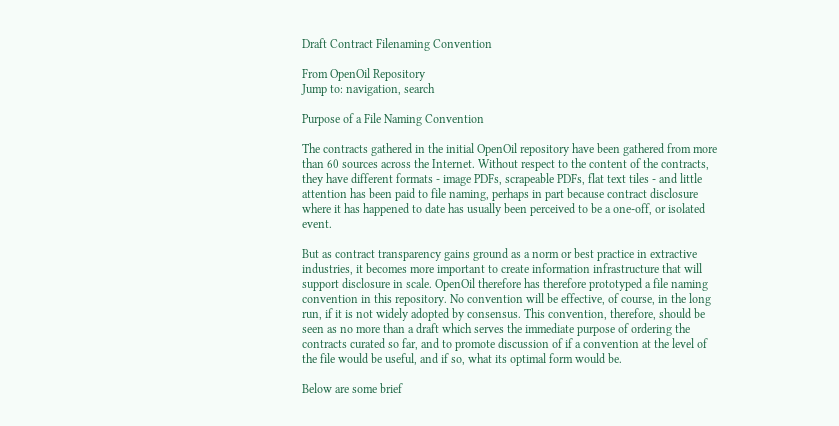Draft Contract Filenaming Convention

From OpenOil Repository
Jump to: navigation, search

Purpose of a File Naming Convention

The contracts gathered in the initial OpenOil repository have been gathered from more than 60 sources across the Internet. Without respect to the content of the contracts, they have different formats - image PDFs, scrapeable PDFs, flat text tiles - and little attention has been paid to file naming, perhaps in part because contract disclosure where it has happened to date has usually been perceived to be a one-off, or isolated event.

But as contract transparency gains ground as a norm or best practice in extractive industries, it becomes more important to create information infrastructure that will support disclosure in scale. OpenOil therefore has therefore prototyped a file naming convention in this repository. No convention will be effective, of course, in the long run, if it is not widely adopted by consensus. This convention, therefore, should be seen as no more than a draft which serves the immediate purpose of ordering the contracts curated so far, and to promote discussion of if a convention at the level of the file would be useful, and if so, what its optimal form would be.

Below are some brief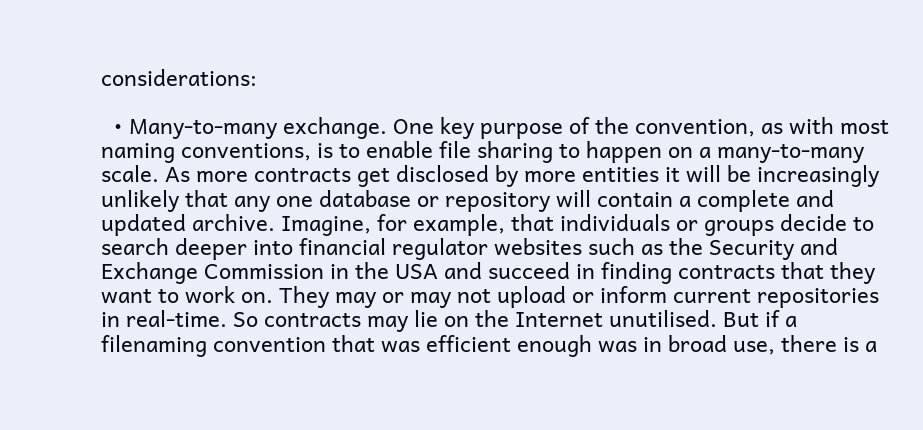considerations:

  • Many-to-many exchange. One key purpose of the convention, as with most naming conventions, is to enable file sharing to happen on a many-to-many scale. As more contracts get disclosed by more entities it will be increasingly unlikely that any one database or repository will contain a complete and updated archive. Imagine, for example, that individuals or groups decide to search deeper into financial regulator websites such as the Security and Exchange Commission in the USA and succeed in finding contracts that they want to work on. They may or may not upload or inform current repositories in real-time. So contracts may lie on the Internet unutilised. But if a filenaming convention that was efficient enough was in broad use, there is a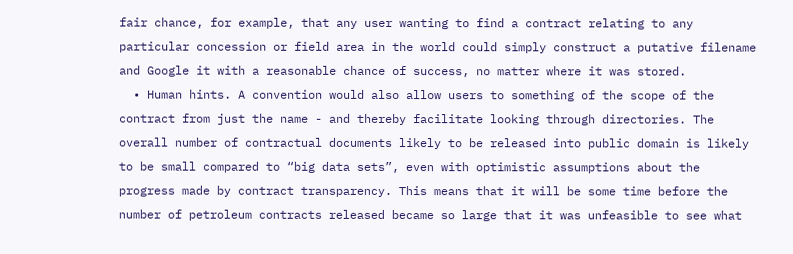fair chance, for example, that any user wanting to find a contract relating to any particular concession or field area in the world could simply construct a putative filename and Google it with a reasonable chance of success, no matter where it was stored.
  • Human hints. A convention would also allow users to something of the scope of the contract from just the name - and thereby facilitate looking through directories. The overall number of contractual documents likely to be released into public domain is likely to be small compared to “big data sets”, even with optimistic assumptions about the progress made by contract transparency. This means that it will be some time before the number of petroleum contracts released became so large that it was unfeasible to see what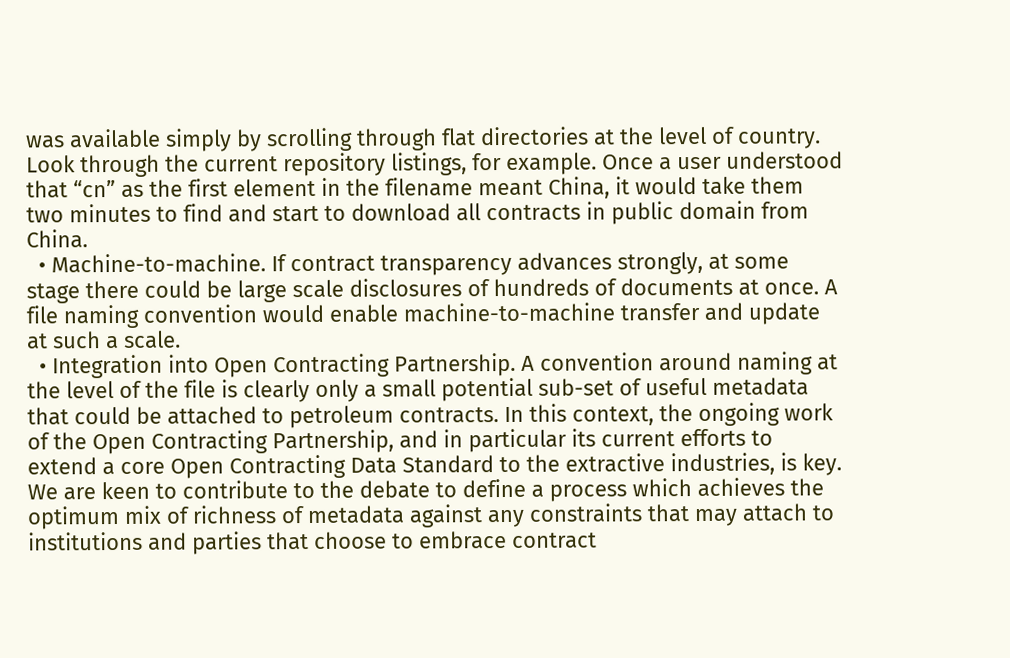was available simply by scrolling through flat directories at the level of country. Look through the current repository listings, for example. Once a user understood that “cn” as the first element in the filename meant China, it would take them two minutes to find and start to download all contracts in public domain from China.
  • Machine-to-machine. If contract transparency advances strongly, at some stage there could be large scale disclosures of hundreds of documents at once. A file naming convention would enable machine-to-machine transfer and update at such a scale.
  • Integration into Open Contracting Partnership. A convention around naming at the level of the file is clearly only a small potential sub-set of useful metadata that could be attached to petroleum contracts. In this context, the ongoing work of the Open Contracting Partnership, and in particular its current efforts to extend a core Open Contracting Data Standard to the extractive industries, is key. We are keen to contribute to the debate to define a process which achieves the optimum mix of richness of metadata against any constraints that may attach to institutions and parties that choose to embrace contract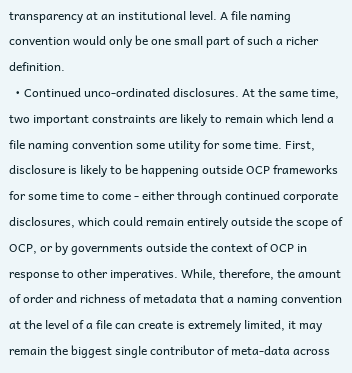transparency at an institutional level. A file naming convention would only be one small part of such a richer definition.
  • Continued unco-ordinated disclosures. At the same time, two important constraints are likely to remain which lend a file naming convention some utility for some time. First, disclosure is likely to be happening outside OCP frameworks for some time to come - either through continued corporate disclosures, which could remain entirely outside the scope of OCP, or by governments outside the context of OCP in response to other imperatives. While, therefore, the amount of order and richness of metadata that a naming convention at the level of a file can create is extremely limited, it may remain the biggest single contributor of meta-data across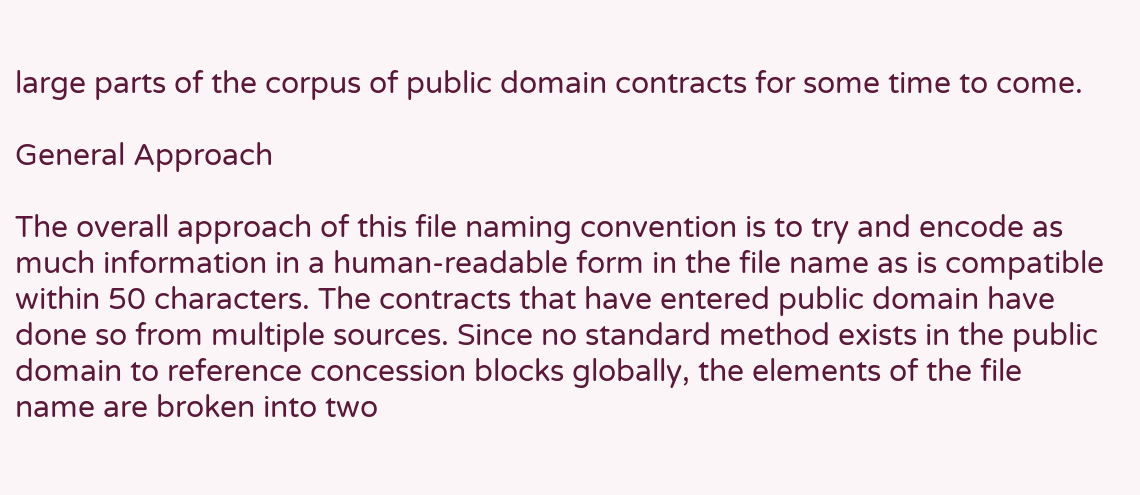large parts of the corpus of public domain contracts for some time to come.

General Approach

The overall approach of this file naming convention is to try and encode as much information in a human-readable form in the file name as is compatible within 50 characters. The contracts that have entered public domain have done so from multiple sources. Since no standard method exists in the public domain to reference concession blocks globally, the elements of the file name are broken into two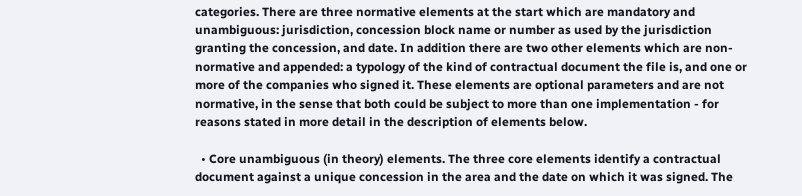categories. There are three normative elements at the start which are mandatory and unambiguous: jurisdiction, concession block name or number as used by the jurisdiction granting the concession, and date. In addition there are two other elements which are non-normative and appended: a typology of the kind of contractual document the file is, and one or more of the companies who signed it. These elements are optional parameters and are not normative, in the sense that both could be subject to more than one implementation - for reasons stated in more detail in the description of elements below.

  • Core unambiguous (in theory) elements. The three core elements identify a contractual document against a unique concession in the area and the date on which it was signed. The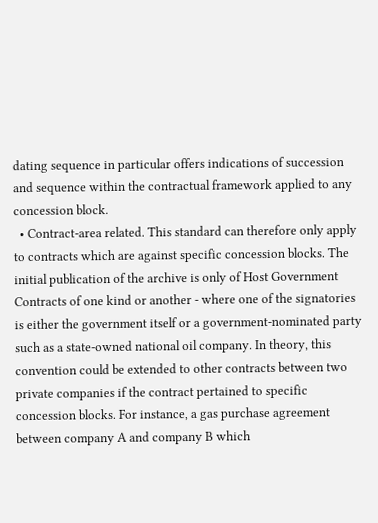dating sequence in particular offers indications of succession and sequence within the contractual framework applied to any concession block.
  • Contract-area related. This standard can therefore only apply to contracts which are against specific concession blocks. The initial publication of the archive is only of Host Government Contracts of one kind or another - where one of the signatories is either the government itself or a government-nominated party such as a state-owned national oil company. In theory, this convention could be extended to other contracts between two private companies if the contract pertained to specific concession blocks. For instance, a gas purchase agreement between company A and company B which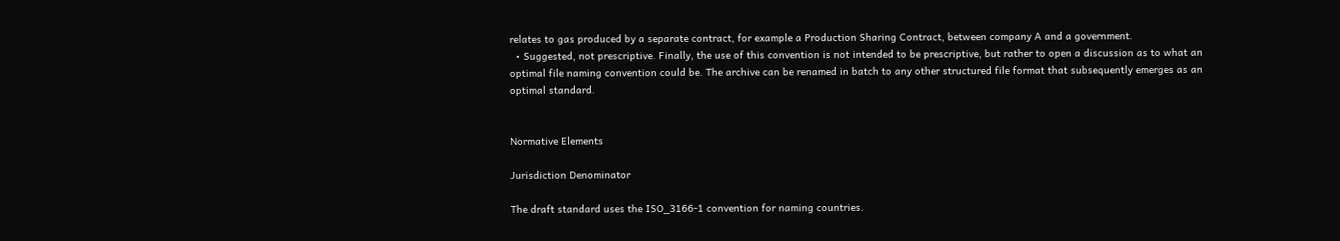relates to gas produced by a separate contract, for example a Production Sharing Contract, between company A and a government.
  • Suggested, not prescriptive. Finally, the use of this convention is not intended to be prescriptive, but rather to open a discussion as to what an optimal file naming convention could be. The archive can be renamed in batch to any other structured file format that subsequently emerges as an optimal standard.


Normative Elements

Jurisdiction Denominator

The draft standard uses the ISO_3166-1 convention for naming countries.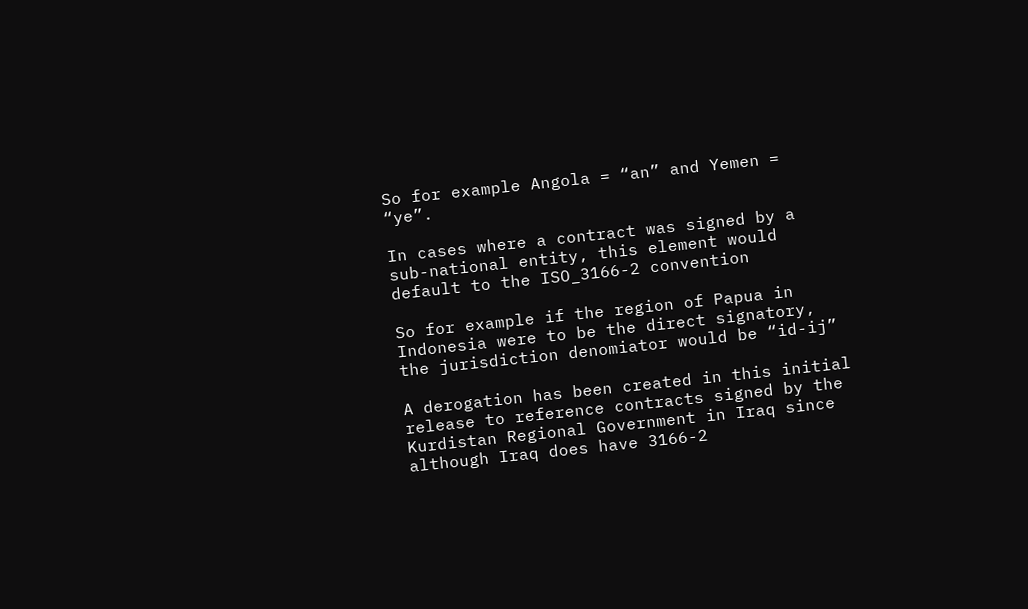So for example Angola = “an” and Yemen = “ye”.

In cases where a contract was signed by a sub-national entity, this element would default to the ISO_3166-2 convention

So for example if the region of Papua in Indonesia were to be the direct signatory, the jurisdiction denomiator would be “id-ij”

A derogation has been created in this initial release to reference contracts signed by the Kurdistan Regional Government in Iraq since although Iraq does have 3166-2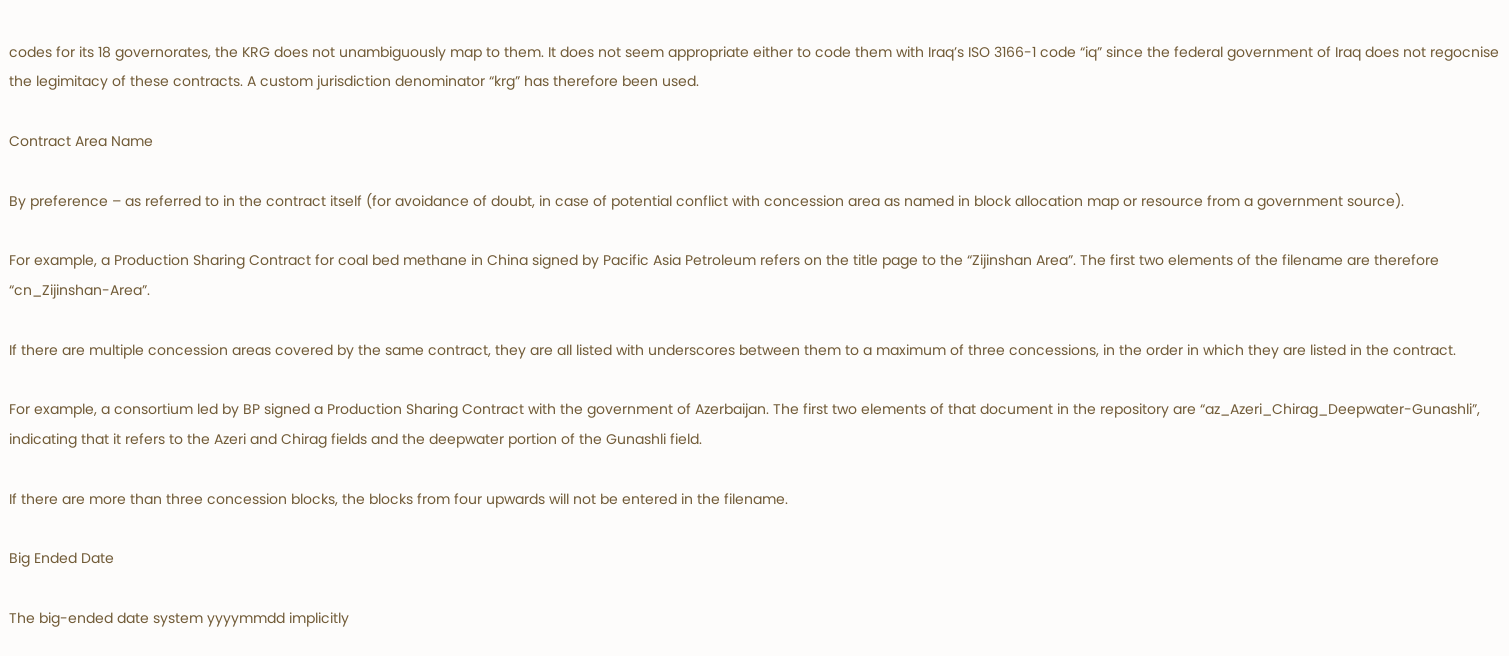codes for its 18 governorates, the KRG does not unambiguously map to them. It does not seem appropriate either to code them with Iraq’s ISO 3166-1 code “iq” since the federal government of Iraq does not regocnise the legimitacy of these contracts. A custom jurisdiction denominator “krg” has therefore been used.

Contract Area Name

By preference – as referred to in the contract itself (for avoidance of doubt, in case of potential conflict with concession area as named in block allocation map or resource from a government source).

For example, a Production Sharing Contract for coal bed methane in China signed by Pacific Asia Petroleum refers on the title page to the “Zijinshan Area”. The first two elements of the filename are therefore “cn_Zijinshan-Area”.

If there are multiple concession areas covered by the same contract, they are all listed with underscores between them to a maximum of three concessions, in the order in which they are listed in the contract.

For example, a consortium led by BP signed a Production Sharing Contract with the government of Azerbaijan. The first two elements of that document in the repository are “az_Azeri_Chirag_Deepwater-Gunashli”, indicating that it refers to the Azeri and Chirag fields and the deepwater portion of the Gunashli field.

If there are more than three concession blocks, the blocks from four upwards will not be entered in the filename.

Big Ended Date

The big-ended date system yyyymmdd implicitly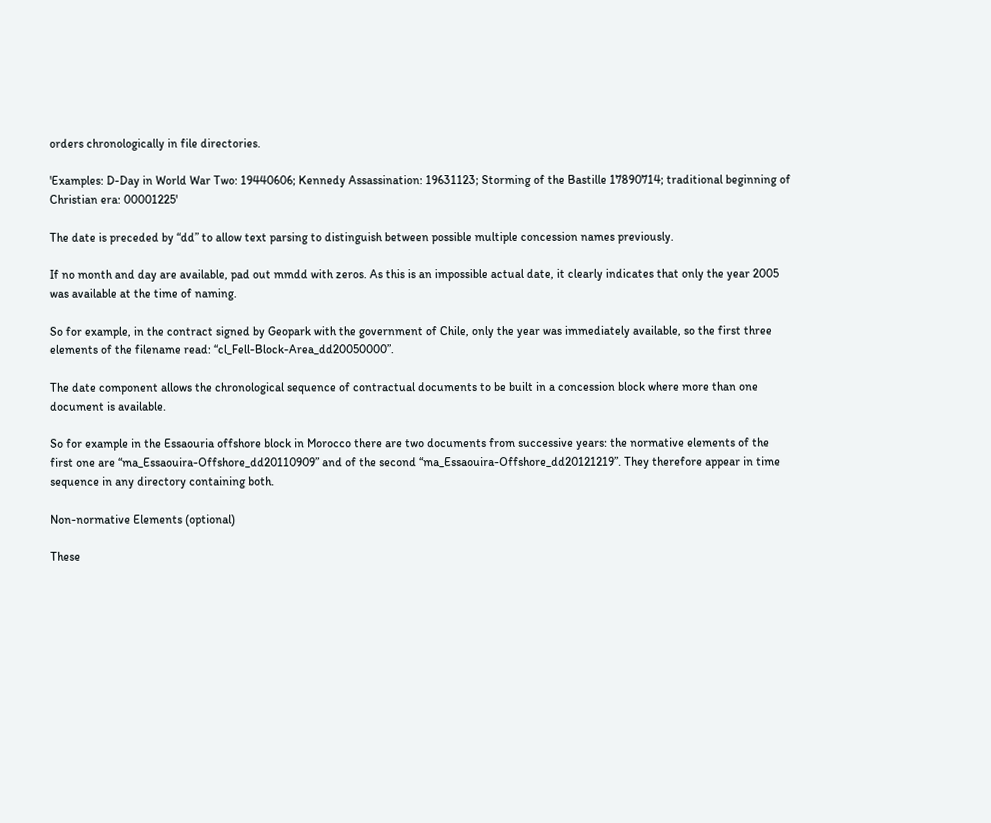orders chronologically in file directories.

'Examples: D-Day in World War Two: 19440606; Kennedy Assassination: 19631123; Storming of the Bastille 17890714; traditional beginning of Christian era: 00001225'

The date is preceded by “dd” to allow text parsing to distinguish between possible multiple concession names previously.

If no month and day are available, pad out mmdd with zeros. As this is an impossible actual date, it clearly indicates that only the year 2005 was available at the time of naming.

So for example, in the contract signed by Geopark with the government of Chile, only the year was immediately available, so the first three elements of the filename read: “cl_Fell-Block-Area_dd20050000”.

The date component allows the chronological sequence of contractual documents to be built in a concession block where more than one document is available.

So for example in the Essaouria offshore block in Morocco there are two documents from successive years: the normative elements of the first one are “ma_Essaouira-Offshore_dd20110909” and of the second “ma_Essaouira-Offshore_dd20121219”. They therefore appear in time sequence in any directory containing both.

Non-normative Elements (optional)

These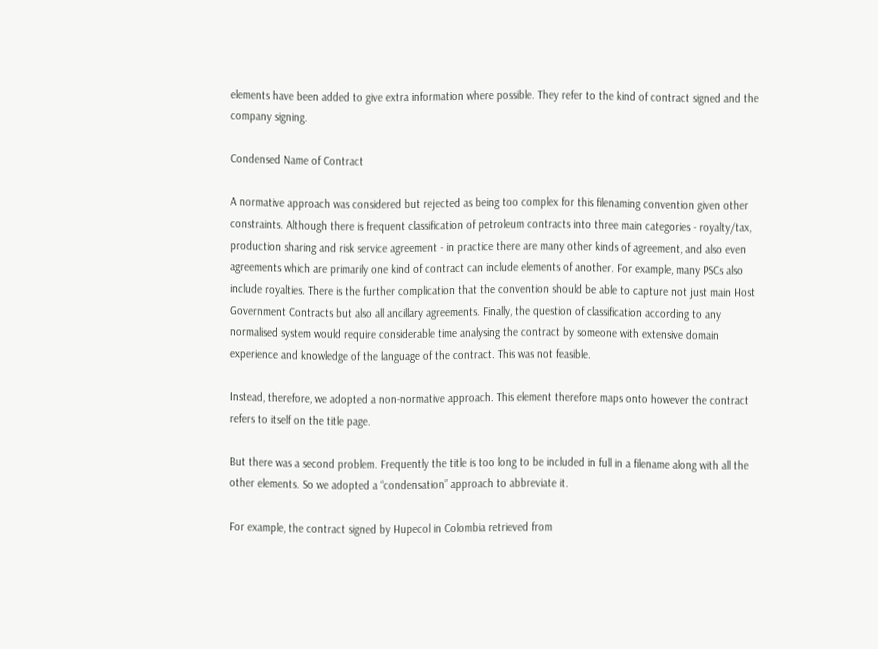elements have been added to give extra information where possible. They refer to the kind of contract signed and the company signing.

Condensed Name of Contract

A normative approach was considered but rejected as being too complex for this filenaming convention given other constraints. Although there is frequent classification of petroleum contracts into three main categories - royalty/tax, production sharing and risk service agreement - in practice there are many other kinds of agreement, and also even agreements which are primarily one kind of contract can include elements of another. For example, many PSCs also include royalties. There is the further complication that the convention should be able to capture not just main Host Government Contracts but also all ancillary agreements. Finally, the question of classification according to any normalised system would require considerable time analysing the contract by someone with extensive domain experience and knowledge of the language of the contract. This was not feasible.

Instead, therefore, we adopted a non-normative approach. This element therefore maps onto however the contract refers to itself on the title page.

But there was a second problem. Frequently the title is too long to be included in full in a filename along with all the other elements. So we adopted a “condensation” approach to abbreviate it.

For example, the contract signed by Hupecol in Colombia retrieved from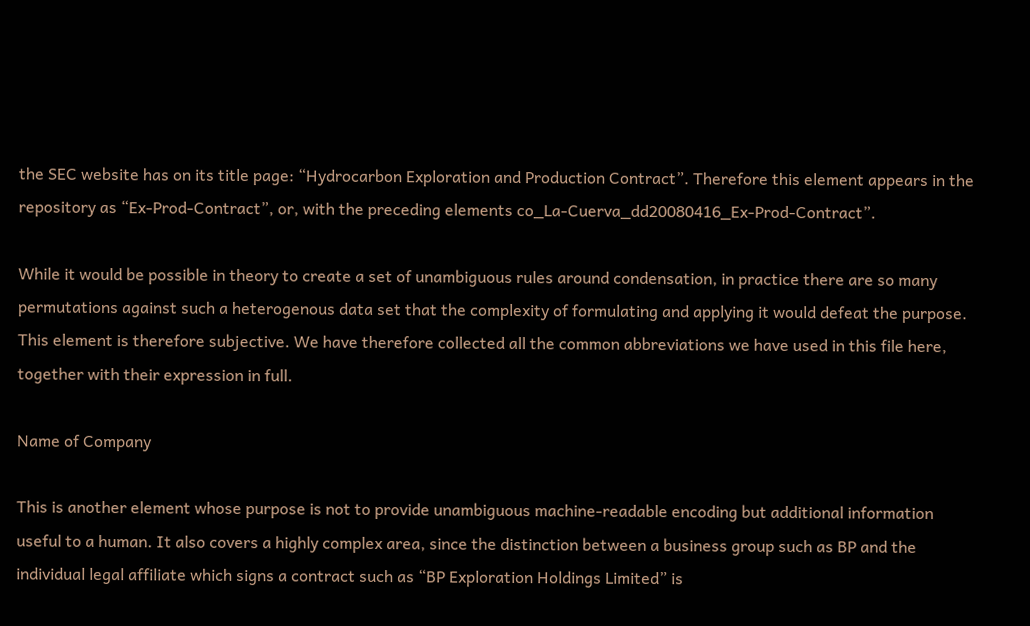the SEC website has on its title page: “Hydrocarbon Exploration and Production Contract”. Therefore this element appears in the repository as “Ex-Prod-Contract”, or, with the preceding elements co_La-Cuerva_dd20080416_Ex-Prod-Contract”.

While it would be possible in theory to create a set of unambiguous rules around condensation, in practice there are so many permutations against such a heterogenous data set that the complexity of formulating and applying it would defeat the purpose. This element is therefore subjective. We have therefore collected all the common abbreviations we have used in this file here, together with their expression in full.

Name of Company

This is another element whose purpose is not to provide unambiguous machine-readable encoding but additional information useful to a human. It also covers a highly complex area, since the distinction between a business group such as BP and the individual legal affiliate which signs a contract such as “BP Exploration Holdings Limited” is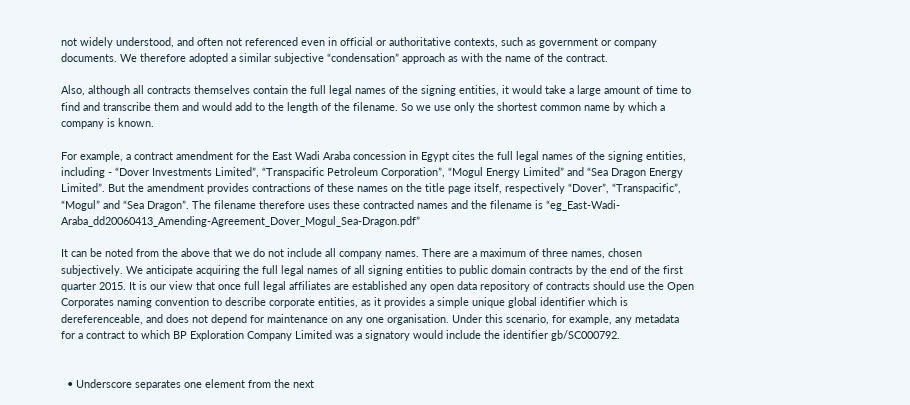not widely understood, and often not referenced even in official or authoritative contexts, such as government or company documents. We therefore adopted a similar subjective “condensation” approach as with the name of the contract.

Also, although all contracts themselves contain the full legal names of the signing entities, it would take a large amount of time to find and transcribe them and would add to the length of the filename. So we use only the shortest common name by which a company is known.

For example, a contract amendment for the East Wadi Araba concession in Egypt cites the full legal names of the signing entities, including - “Dover Investments Limited”, “Transpacific Petroleum Corporation”, “Mogul Energy Limited” and “Sea Dragon Energy Limited”. But the amendment provides contractions of these names on the title page itself, respectively “Dover”, “Transpacific”, “Mogul” and “Sea Dragon”. The filename therefore uses these contracted names and the filename is “eg_East-Wadi-Araba_dd20060413_Amending-Agreement_Dover_Mogul_Sea-Dragon.pdf”

It can be noted from the above that we do not include all company names. There are a maximum of three names, chosen subjectively. We anticipate acquiring the full legal names of all signing entities to public domain contracts by the end of the first quarter 2015. It is our view that once full legal affiliates are established any open data repository of contracts should use the Open Corporates naming convention to describe corporate entities, as it provides a simple unique global identifier which is dereferenceable, and does not depend for maintenance on any one organisation. Under this scenario, for example, any metadata for a contract to which BP Exploration Company Limited was a signatory would include the identifier gb/SC000792.


  • Underscore separates one element from the next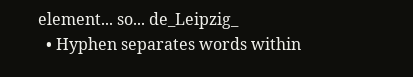element... so... de_Leipzig_
  • Hyphen separates words within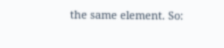the same element. So: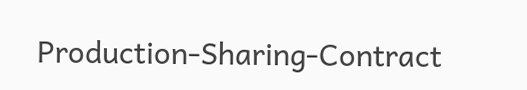Production-Sharing-Contract